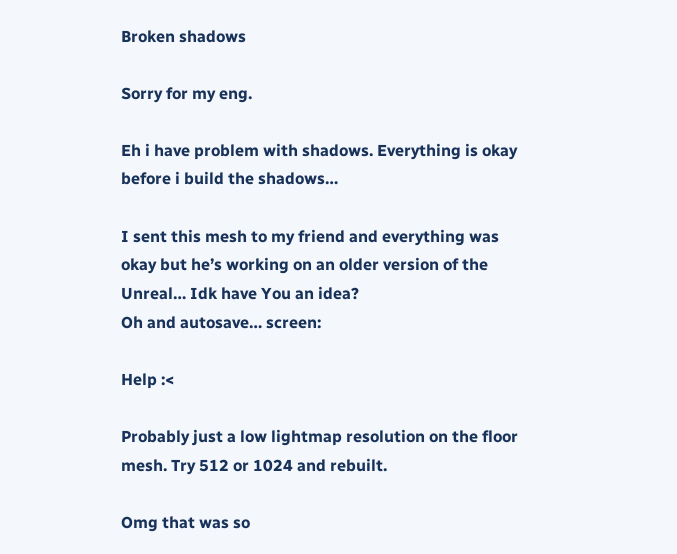Broken shadows

Sorry for my eng.

Eh i have problem with shadows. Everything is okay before i build the shadows…

I sent this mesh to my friend and everything was okay but he’s working on an older version of the Unreal… Idk have You an idea?
Oh and autosave… screen:

Help :<

Probably just a low lightmap resolution on the floor mesh. Try 512 or 1024 and rebuilt.

Omg that was so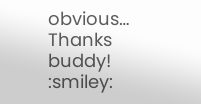obvious… Thanks buddy! :smiley: